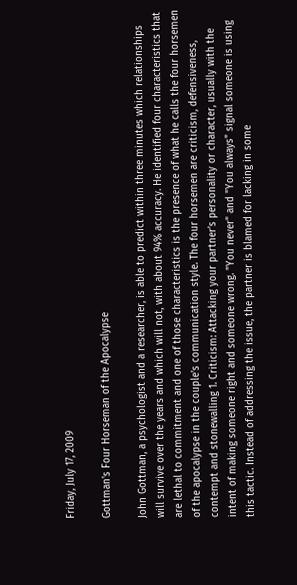Friday, July 17, 2009

Gottman's Four Horseman of the Apocalypse

John Gottman, a psychologist and a researcher, is able to predict within three minutes which relationships will survive over the years and which will not, with about 94% accuracy. He identified four characteristics that are lethal to commitment and one of those characteristics is the presence of what he calls the four horsemen of the apocalypse in the couple's communication style. The four horsemen are criticism, defensiveness, contempt and stonewalling 1. Criticism: Attacking your partner’s personality or character, usually with the intent of making someone right and someone wrong. "You never" and "You always" signal someone is using this tactic. Instead of addressing the issue, the partner is blamed for lacking in some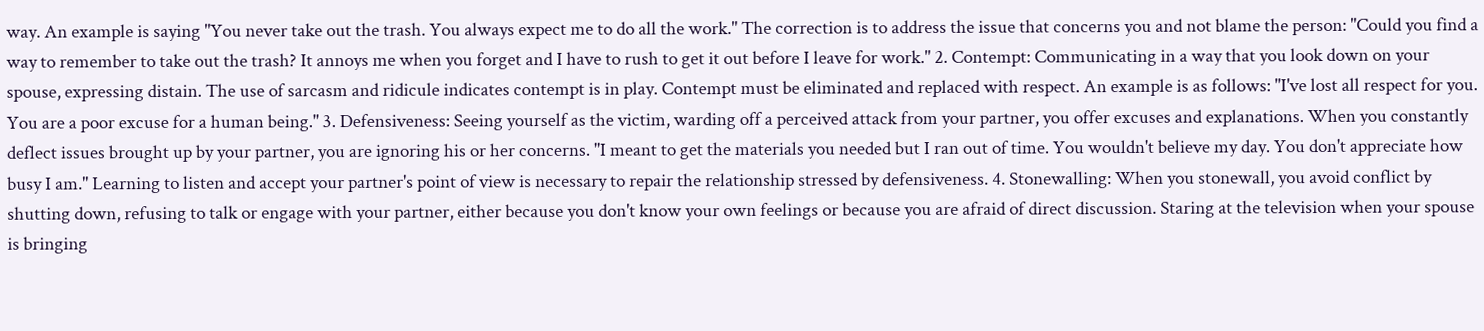way. An example is saying "You never take out the trash. You always expect me to do all the work." The correction is to address the issue that concerns you and not blame the person: "Could you find a way to remember to take out the trash? It annoys me when you forget and I have to rush to get it out before I leave for work." 2. Contempt: Communicating in a way that you look down on your spouse, expressing distain. The use of sarcasm and ridicule indicates contempt is in play. Contempt must be eliminated and replaced with respect. An example is as follows: "I've lost all respect for you. You are a poor excuse for a human being." 3. Defensiveness: Seeing yourself as the victim, warding off a perceived attack from your partner, you offer excuses and explanations. When you constantly deflect issues brought up by your partner, you are ignoring his or her concerns. "I meant to get the materials you needed but I ran out of time. You wouldn't believe my day. You don't appreciate how busy I am." Learning to listen and accept your partner's point of view is necessary to repair the relationship stressed by defensiveness. 4. Stonewalling: When you stonewall, you avoid conflict by shutting down, refusing to talk or engage with your partner, either because you don't know your own feelings or because you are afraid of direct discussion. Staring at the television when your spouse is bringing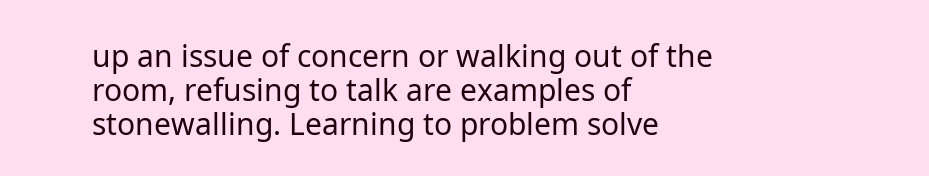up an issue of concern or walking out of the room, refusing to talk are examples of stonewalling. Learning to problem solve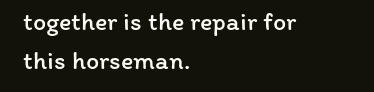together is the repair for this horseman.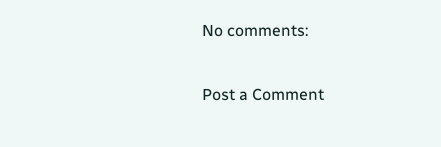No comments:

Post a Comment